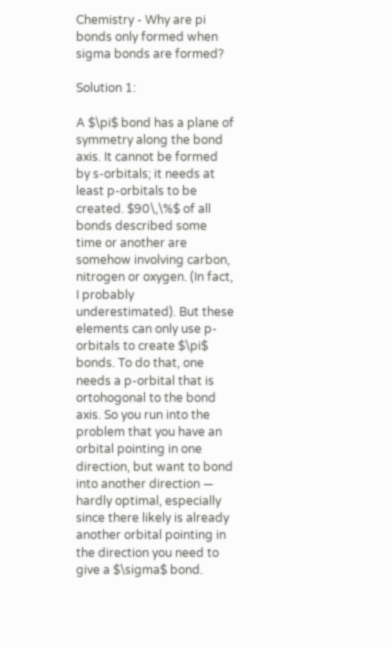Chemistry - Why are pi bonds only formed when sigma bonds are formed?

Solution 1:

A $\pi$ bond has a plane of symmetry along the bond axis. It cannot be formed by s-orbitals; it needs at least p-orbitals to be created. $90\,\%$ of all bonds described some time or another are somehow involving carbon, nitrogen or oxygen. (In fact, I probably underestimated). But these elements can only use p-orbitals to create $\pi$ bonds. To do that, one needs a p-orbital that is ortohogonal to the bond axis. So you run into the problem that you have an orbital pointing in one direction, but want to bond into another direction — hardly optimal, especially since there likely is already another orbital pointing in the direction you need to give a $\sigma$ bond.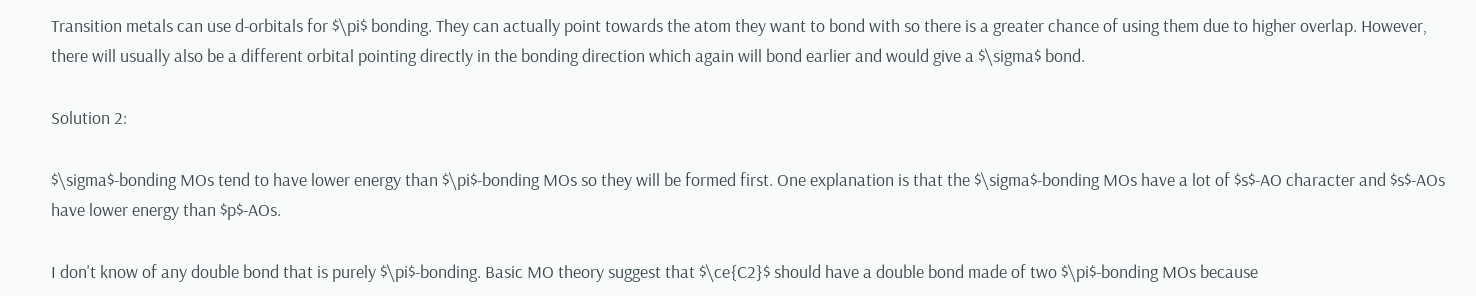Transition metals can use d-orbitals for $\pi$ bonding. They can actually point towards the atom they want to bond with so there is a greater chance of using them due to higher overlap. However, there will usually also be a different orbital pointing directly in the bonding direction which again will bond earlier and would give a $\sigma$ bond.

Solution 2:

$\sigma$-bonding MOs tend to have lower energy than $\pi$-bonding MOs so they will be formed first. One explanation is that the $\sigma$-bonding MOs have a lot of $s$-AO character and $s$-AOs have lower energy than $p$-AOs.

I don't know of any double bond that is purely $\pi$-bonding. Basic MO theory suggest that $\ce{C2}$ should have a double bond made of two $\pi$-bonding MOs because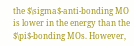the $\sigma$-anti-bonding MO is lower in the energy than the $\pi$-bonding MOs. However,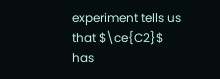experiment tells us that $\ce{C2}$ has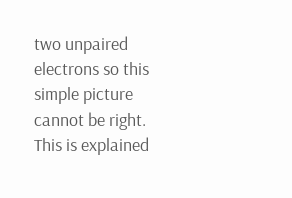two unpaired electrons so this simple picture cannot be right. This is explained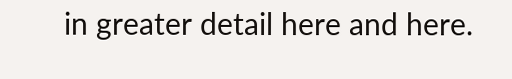in greater detail here and here.